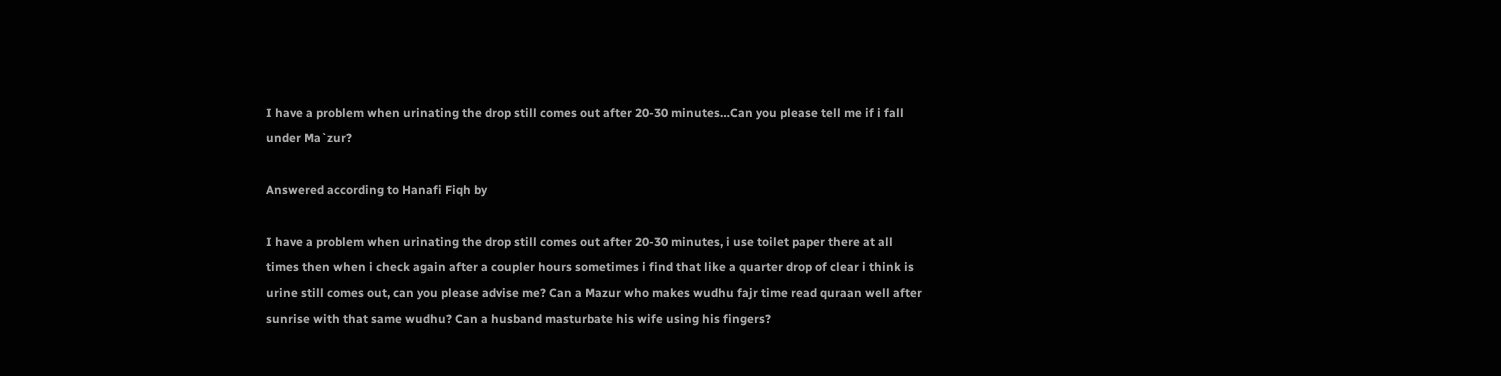I have a problem when urinating the drop still comes out after 20-30 minutes…Can you please tell me if i fall under Ma`zur?

Answered according to Hanafi Fiqh by

I have a problem when urinating the drop still comes out after 20-30 minutes, i use toilet paper there at all times then when i check again after a coupler hours sometimes i find that like a quarter drop of clear i think is urine still comes out, can you please advise me? Can a Mazur who makes wudhu fajr time read quraan well after sunrise with that same wudhu? Can a husband masturbate his wife using his fingers?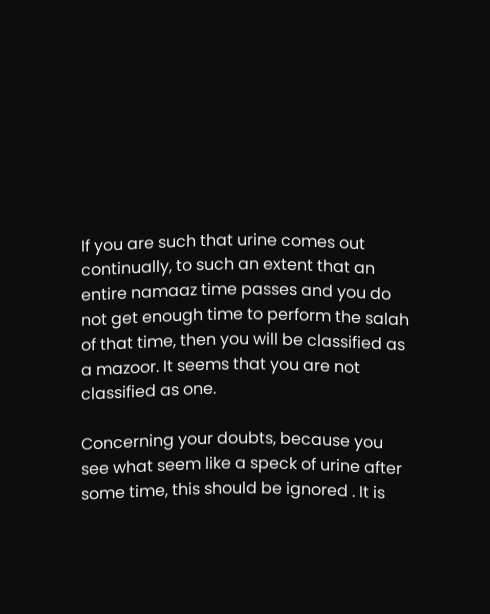If you are such that urine comes out continually, to such an extent that an entire namaaz time passes and you do not get enough time to perform the salah of that time, then you will be classified as a mazoor. It seems that you are not classified as one.

Concerning your doubts, because you see what seem like a speck of urine after some time, this should be ignored . It is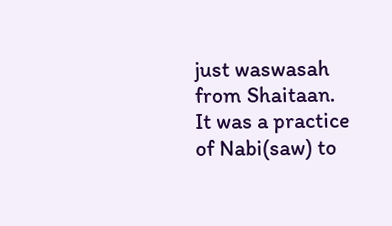just waswasah from Shaitaan. It was a practice of Nabi(saw) to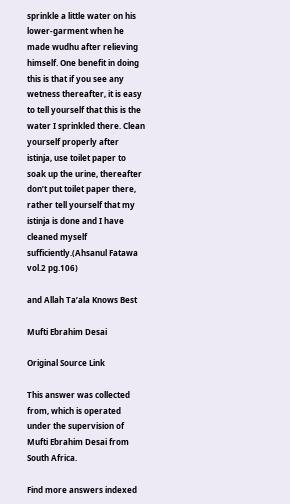sprinkle a little water on his lower-garment when he made wudhu after relieving himself. One benefit in doing this is that if you see any wetness thereafter, it is easy to tell yourself that this is the water I sprinkled there. Clean yourself properly after istinja, use toilet paper to soak up the urine, thereafter don’t put toilet paper there, rather tell yourself that my istinja is done and I have cleaned myself sufficiently.(Ahsanul Fatawa vol.2 pg.106)

and Allah Ta’ala Knows Best

Mufti Ebrahim Desai

Original Source Link

This answer was collected from, which is operated under the supervision of Mufti Ebrahim Desai from South Africa.

Find more answers indexed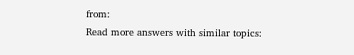from:
Read more answers with similar topics: